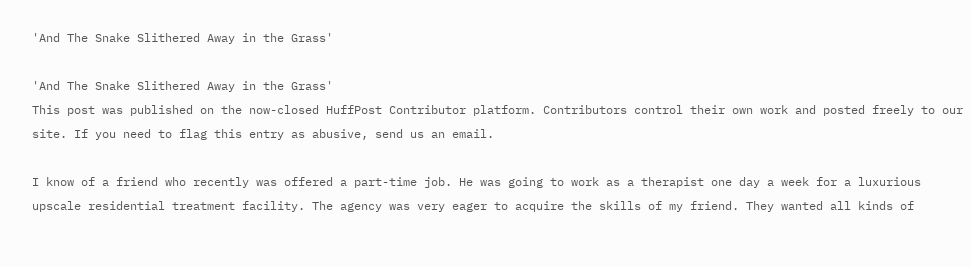'And The Snake Slithered Away in the Grass'

'And The Snake Slithered Away in the Grass'
This post was published on the now-closed HuffPost Contributor platform. Contributors control their own work and posted freely to our site. If you need to flag this entry as abusive, send us an email.

I know of a friend who recently was offered a part-time job. He was going to work as a therapist one day a week for a luxurious upscale residential treatment facility. The agency was very eager to acquire the skills of my friend. They wanted all kinds of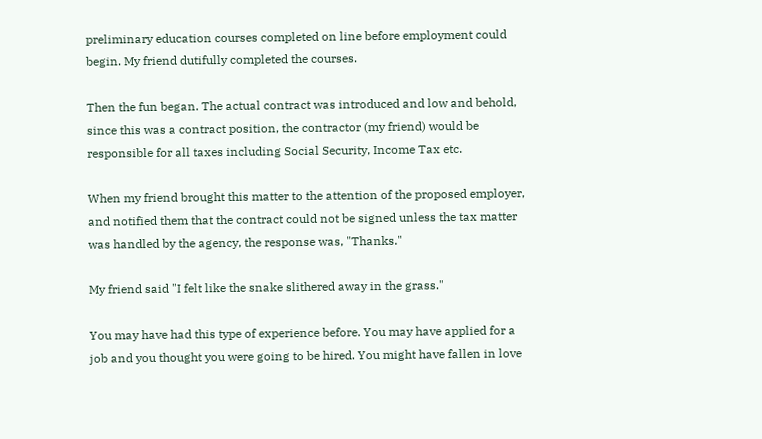preliminary education courses completed on line before employment could begin. My friend dutifully completed the courses.

Then the fun began. The actual contract was introduced and low and behold, since this was a contract position, the contractor (my friend) would be responsible for all taxes including Social Security, Income Tax etc.

When my friend brought this matter to the attention of the proposed employer, and notified them that the contract could not be signed unless the tax matter was handled by the agency, the response was, "Thanks."

My friend said "I felt like the snake slithered away in the grass."

You may have had this type of experience before. You may have applied for a job and you thought you were going to be hired. You might have fallen in love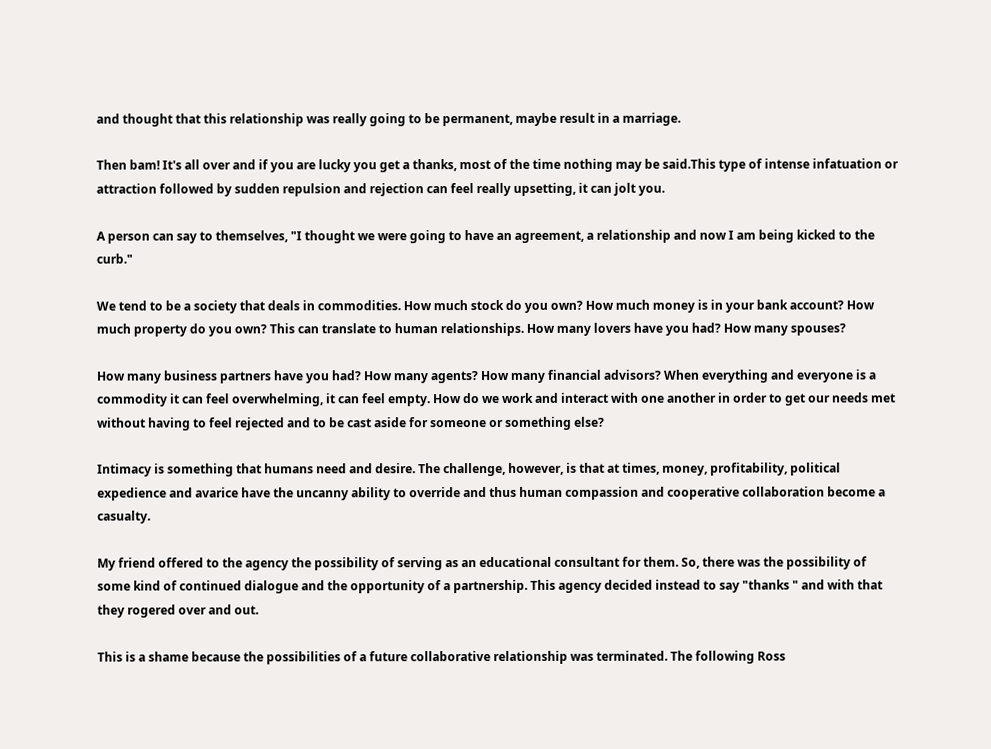and thought that this relationship was really going to be permanent, maybe result in a marriage.

Then bam! It's all over and if you are lucky you get a thanks, most of the time nothing may be said.This type of intense infatuation or attraction followed by sudden repulsion and rejection can feel really upsetting, it can jolt you.

A person can say to themselves, "I thought we were going to have an agreement, a relationship and now I am being kicked to the curb."

We tend to be a society that deals in commodities. How much stock do you own? How much money is in your bank account? How much property do you own? This can translate to human relationships. How many lovers have you had? How many spouses?

How many business partners have you had? How many agents? How many financial advisors? When everything and everyone is a commodity it can feel overwhelming, it can feel empty. How do we work and interact with one another in order to get our needs met without having to feel rejected and to be cast aside for someone or something else?

Intimacy is something that humans need and desire. The challenge, however, is that at times, money, profitability, political expedience and avarice have the uncanny ability to override and thus human compassion and cooperative collaboration become a casualty.

My friend offered to the agency the possibility of serving as an educational consultant for them. So, there was the possibility of some kind of continued dialogue and the opportunity of a partnership. This agency decided instead to say "thanks " and with that they rogered over and out.

This is a shame because the possibilities of a future collaborative relationship was terminated. The following Ross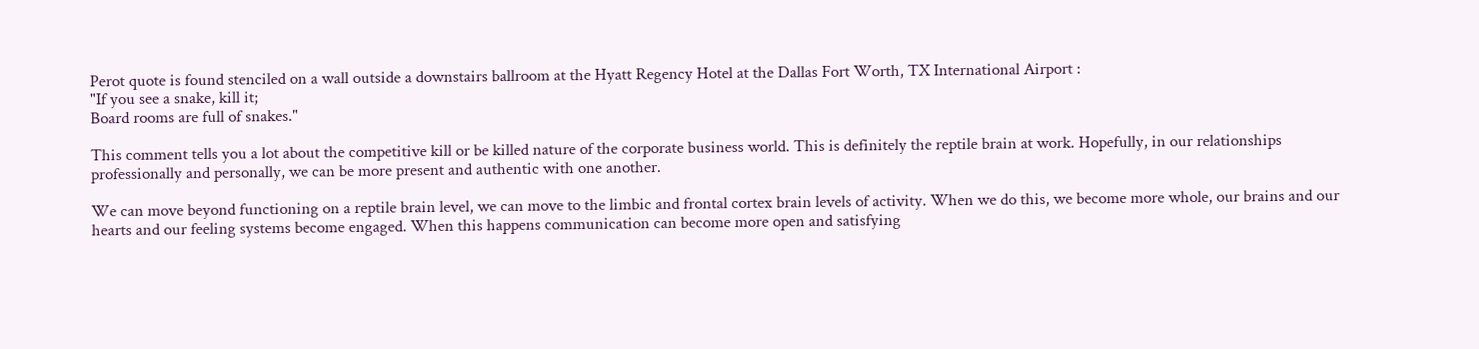Perot quote is found stenciled on a wall outside a downstairs ballroom at the Hyatt Regency Hotel at the Dallas Fort Worth, TX International Airport :
"If you see a snake, kill it;
Board rooms are full of snakes."

This comment tells you a lot about the competitive kill or be killed nature of the corporate business world. This is definitely the reptile brain at work. Hopefully, in our relationships professionally and personally, we can be more present and authentic with one another.

We can move beyond functioning on a reptile brain level, we can move to the limbic and frontal cortex brain levels of activity. When we do this, we become more whole, our brains and our hearts and our feeling systems become engaged. When this happens communication can become more open and satisfying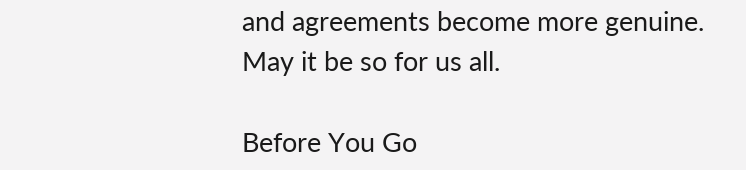and agreements become more genuine. May it be so for us all.

Before You Go